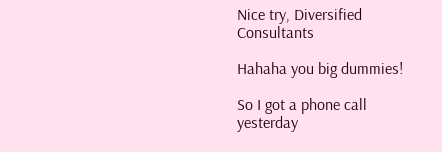Nice try, Diversified Consultants

Hahaha you big dummies!

So I got a phone call yesterday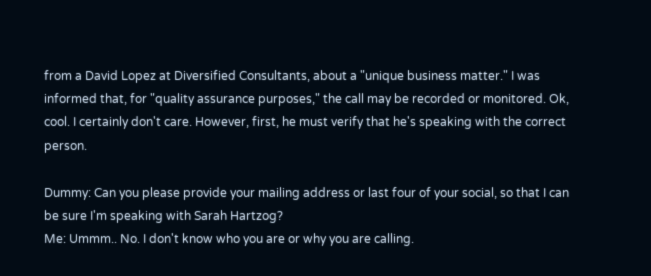from a David Lopez at Diversified Consultants, about a "unique business matter." I was informed that, for "quality assurance purposes," the call may be recorded or monitored. Ok, cool. I certainly don't care. However, first, he must verify that he's speaking with the correct person.

Dummy: Can you please provide your mailing address or last four of your social, so that I can be sure I'm speaking with Sarah Hartzog?
Me: Ummm.. No. I don't know who you are or why you are calling.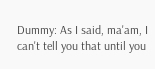Dummy: As I said, ma'am, I can't tell you that until you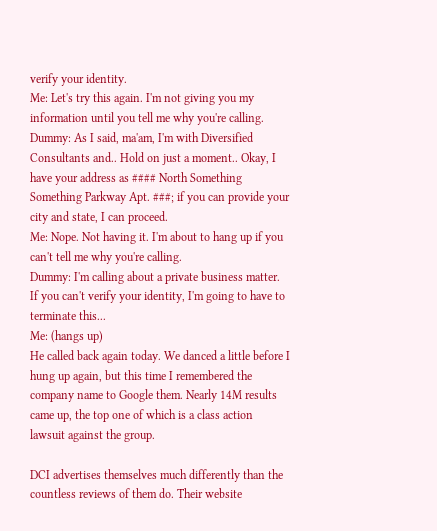verify your identity.
Me: Let's try this again. I'm not giving you my information until you tell me why you're calling.
Dummy: As I said, ma'am, I'm with Diversified Consultants and.. Hold on just a moment.. Okay, I have your address as #### North Something Something Parkway Apt. ###; if you can provide your city and state, I can proceed.
Me: Nope. Not having it. I'm about to hang up if you can't tell me why you're calling.
Dummy: I'm calling about a private business matter. If you can't verify your identity, I'm going to have to terminate this...
Me: (hangs up)
He called back again today. We danced a little before I hung up again, but this time I remembered the company name to Google them. Nearly 14M results came up, the top one of which is a class action lawsuit against the group.

DCI advertises themselves much differently than the countless reviews of them do. Their website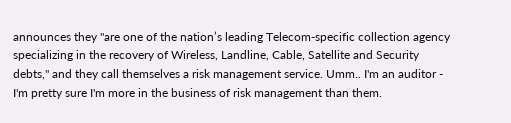announces they "are one of the nation’s leading Telecom-specific collection agency specializing in the recovery of Wireless, Landline, Cable, Satellite and Security debts," and they call themselves a risk management service. Umm.. I'm an auditor - I'm pretty sure I'm more in the business of risk management than them.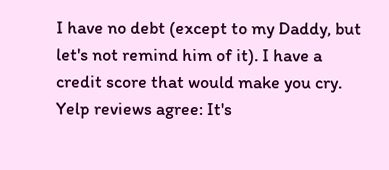I have no debt (except to my Daddy, but let's not remind him of it). I have a credit score that would make you cry. Yelp reviews agree: It's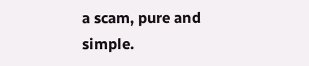a scam, pure and simple.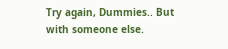Try again, Dummies.. But with someone else.